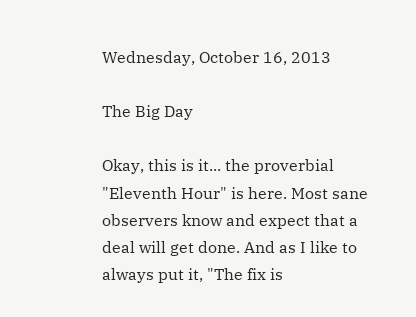Wednesday, October 16, 2013

The Big Day

Okay, this is it... the proverbial "Eleventh Hour" is here. Most sane observers know and expect that a deal will get done. And as I like to always put it, "The fix is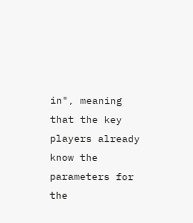in", meaning that the key players already know the parameters for the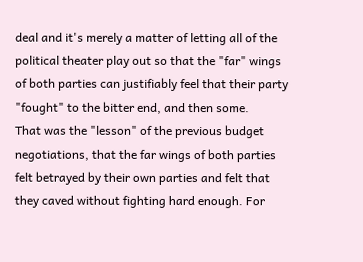deal and it's merely a matter of letting all of the political theater play out so that the "far" wings of both parties can justifiably feel that their party "fought" to the bitter end, and then some.
That was the "lesson" of the previous budget negotiations, that the far wings of both parties felt betrayed by their own parties and felt that they caved without fighting hard enough. For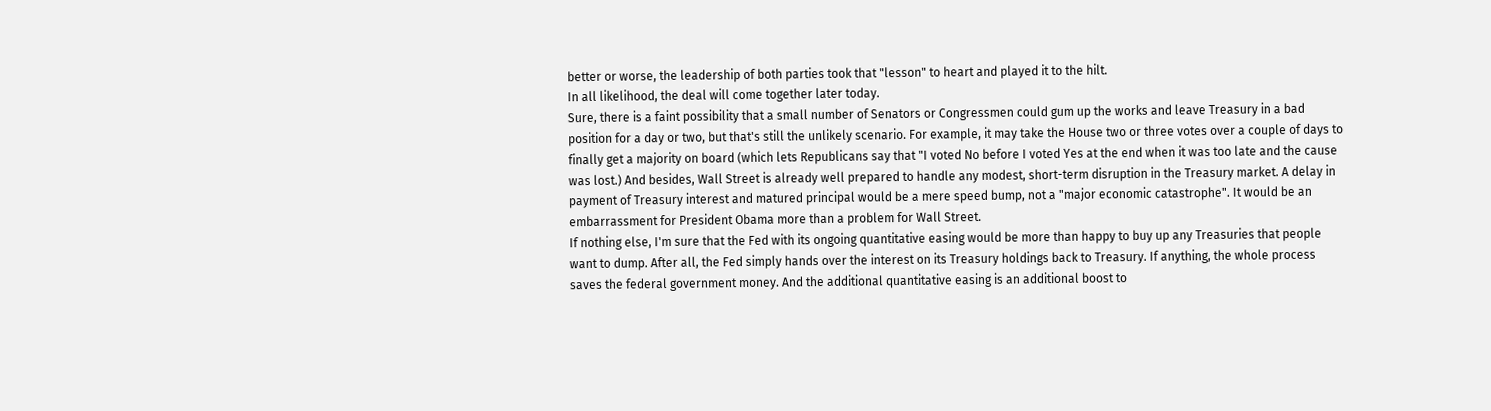better or worse, the leadership of both parties took that "lesson" to heart and played it to the hilt.
In all likelihood, the deal will come together later today.
Sure, there is a faint possibility that a small number of Senators or Congressmen could gum up the works and leave Treasury in a bad position for a day or two, but that's still the unlikely scenario. For example, it may take the House two or three votes over a couple of days to finally get a majority on board (which lets Republicans say that "I voted No before I voted Yes at the end when it was too late and the cause was lost.) And besides, Wall Street is already well prepared to handle any modest, short-term disruption in the Treasury market. A delay in payment of Treasury interest and matured principal would be a mere speed bump, not a "major economic catastrophe". It would be an embarrassment for President Obama more than a problem for Wall Street.
If nothing else, I'm sure that the Fed with its ongoing quantitative easing would be more than happy to buy up any Treasuries that people want to dump. After all, the Fed simply hands over the interest on its Treasury holdings back to Treasury. If anything, the whole process saves the federal government money. And the additional quantitative easing is an additional boost to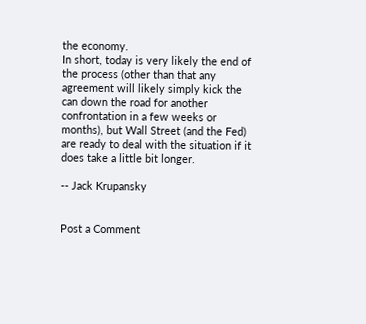the economy.
In short, today is very likely the end of the process (other than that any agreement will likely simply kick the can down the road for another confrontation in a few weeks or months), but Wall Street (and the Fed) are ready to deal with the situation if it does take a little bit longer.

-- Jack Krupansky


Post a Comment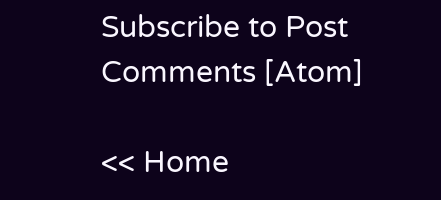Subscribe to Post Comments [Atom]

<< Home